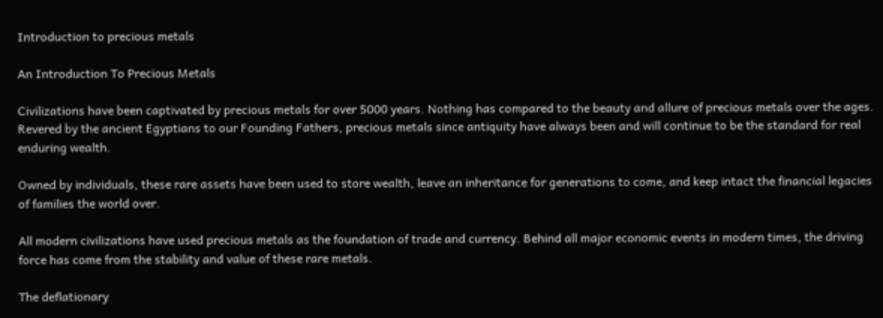Introduction to precious metals

An Introduction To Precious Metals

Civilizations have been captivated by precious metals for over 5000 years. Nothing has compared to the beauty and allure of precious metals over the ages. Revered by the ancient Egyptians to our Founding Fathers, precious metals since antiquity have always been and will continue to be the standard for real enduring wealth.

Owned by individuals, these rare assets have been used to store wealth, leave an inheritance for generations to come, and keep intact the financial legacies of families the world over.

All modern civilizations have used precious metals as the foundation of trade and currency. Behind all major economic events in modern times, the driving force has come from the stability and value of these rare metals.

The deflationary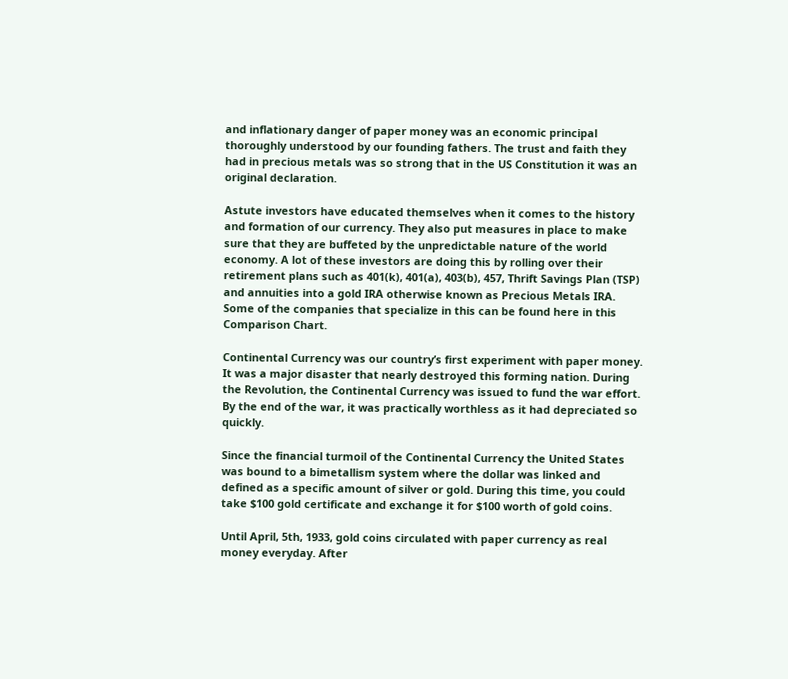and inflationary danger of paper money was an economic principal thoroughly understood by our founding fathers. The trust and faith they had in precious metals was so strong that in the US Constitution it was an original declaration.

Astute investors have educated themselves when it comes to the history and formation of our currency. They also put measures in place to make sure that they are buffeted by the unpredictable nature of the world economy. A lot of these investors are doing this by rolling over their retirement plans such as 401(k), 401(a), 403(b), 457, Thrift Savings Plan (TSP) and annuities into a gold IRA otherwise known as Precious Metals IRA. Some of the companies that specialize in this can be found here in this Comparison Chart.

Continental Currency was our country’s first experiment with paper money. It was a major disaster that nearly destroyed this forming nation. During the Revolution, the Continental Currency was issued to fund the war effort. By the end of the war, it was practically worthless as it had depreciated so quickly.

Since the financial turmoil of the Continental Currency the United States was bound to a bimetallism system where the dollar was linked and defined as a specific amount of silver or gold. During this time, you could take $100 gold certificate and exchange it for $100 worth of gold coins.

Until April, 5th, 1933, gold coins circulated with paper currency as real money everyday. After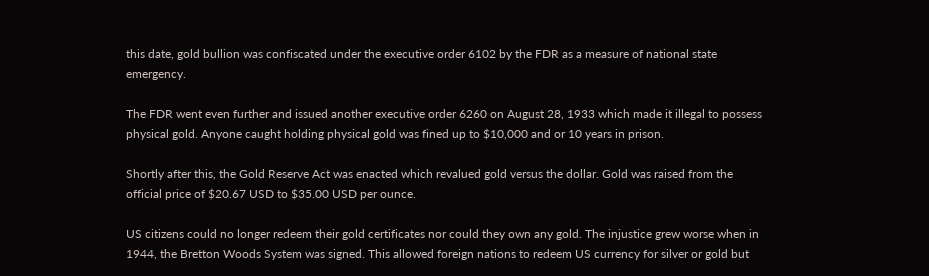this date, gold bullion was confiscated under the executive order 6102 by the FDR as a measure of national state emergency.

The FDR went even further and issued another executive order 6260 on August 28, 1933 which made it illegal to possess physical gold. Anyone caught holding physical gold was fined up to $10,000 and or 10 years in prison.

Shortly after this, the Gold Reserve Act was enacted which revalued gold versus the dollar. Gold was raised from the official price of $20.67 USD to $35.00 USD per ounce.

US citizens could no longer redeem their gold certificates nor could they own any gold. The injustice grew worse when in 1944, the Bretton Woods System was signed. This allowed foreign nations to redeem US currency for silver or gold but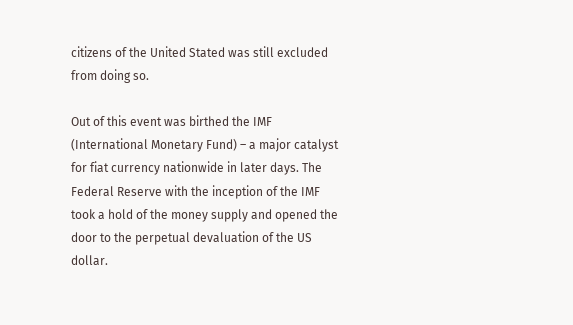citizens of the United Stated was still excluded from doing so.

Out of this event was birthed the IMF (International Monetary Fund) – a major catalyst for fiat currency nationwide in later days. The Federal Reserve with the inception of the IMF took a hold of the money supply and opened the door to the perpetual devaluation of the US dollar.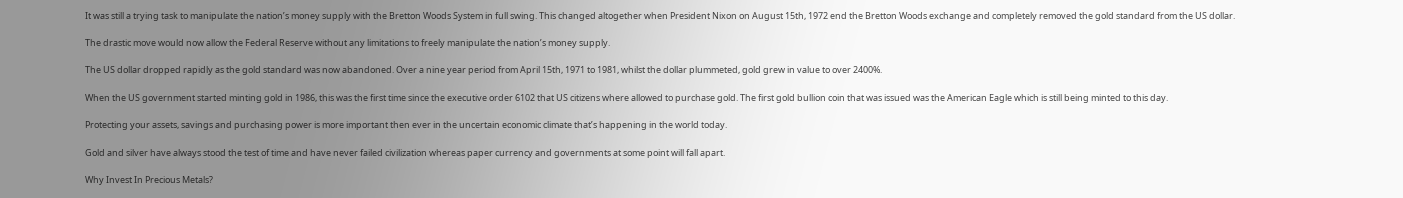It was still a trying task to manipulate the nation’s money supply with the Bretton Woods System in full swing. This changed altogether when President Nixon on August 15th, 1972 end the Bretton Woods exchange and completely removed the gold standard from the US dollar.

The drastic move would now allow the Federal Reserve without any limitations to freely manipulate the nation’s money supply.

The US dollar dropped rapidly as the gold standard was now abandoned. Over a nine year period from April 15th, 1971 to 1981, whilst the dollar plummeted, gold grew in value to over 2400%.

When the US government started minting gold in 1986, this was the first time since the executive order 6102 that US citizens where allowed to purchase gold. The first gold bullion coin that was issued was the American Eagle which is still being minted to this day.

Protecting your assets, savings and purchasing power is more important then ever in the uncertain economic climate that’s happening in the world today.

Gold and silver have always stood the test of time and have never failed civilization whereas paper currency and governments at some point will fall apart.

Why Invest In Precious Metals?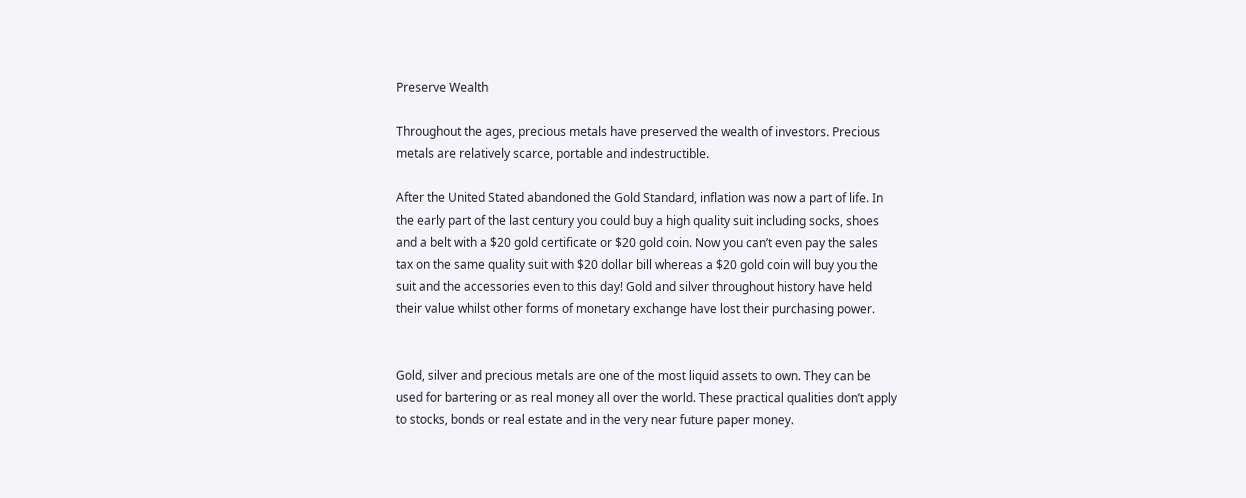Preserve Wealth

Throughout the ages, precious metals have preserved the wealth of investors. Precious metals are relatively scarce, portable and indestructible.

After the United Stated abandoned the Gold Standard, inflation was now a part of life. In the early part of the last century you could buy a high quality suit including socks, shoes and a belt with a $20 gold certificate or $20 gold coin. Now you can’t even pay the sales tax on the same quality suit with $20 dollar bill whereas a $20 gold coin will buy you the suit and the accessories even to this day! Gold and silver throughout history have held their value whilst other forms of monetary exchange have lost their purchasing power.


Gold, silver and precious metals are one of the most liquid assets to own. They can be used for bartering or as real money all over the world. These practical qualities don’t apply to stocks, bonds or real estate and in the very near future paper money.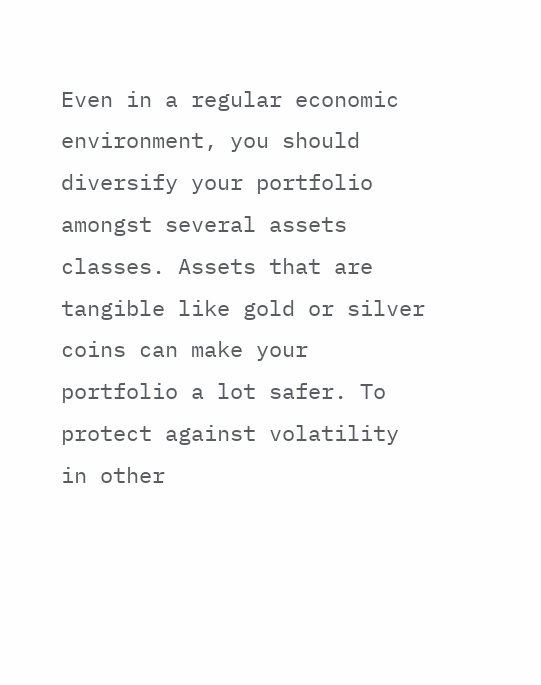Even in a regular economic environment, you should diversify your portfolio amongst several assets classes. Assets that are tangible like gold or silver coins can make your portfolio a lot safer. To protect against volatility in other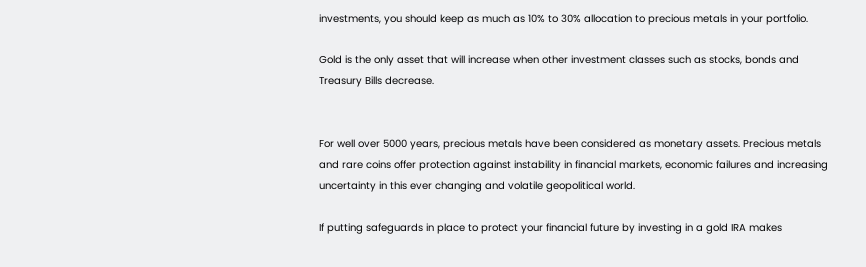investments, you should keep as much as 10% to 30% allocation to precious metals in your portfolio.

Gold is the only asset that will increase when other investment classes such as stocks, bonds and Treasury Bills decrease.


For well over 5000 years, precious metals have been considered as monetary assets. Precious metals and rare coins offer protection against instability in financial markets, economic failures and increasing uncertainty in this ever changing and volatile geopolitical world.

If putting safeguards in place to protect your financial future by investing in a gold IRA makes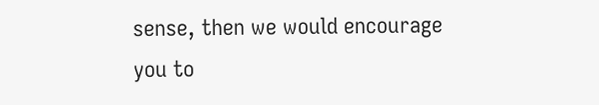sense, then we would encourage you to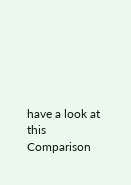have a look at this Comparison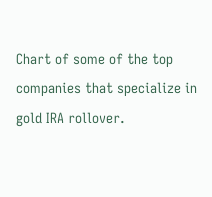Chart of some of the top companies that specialize in gold IRA rollover.